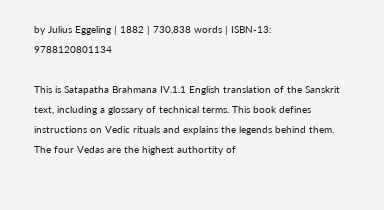by Julius Eggeling | 1882 | 730,838 words | ISBN-13: 9788120801134

This is Satapatha Brahmana IV.1.1 English translation of the Sanskrit text, including a glossary of technical terms. This book defines instructions on Vedic rituals and explains the legends behind them. The four Vedas are the highest authortity of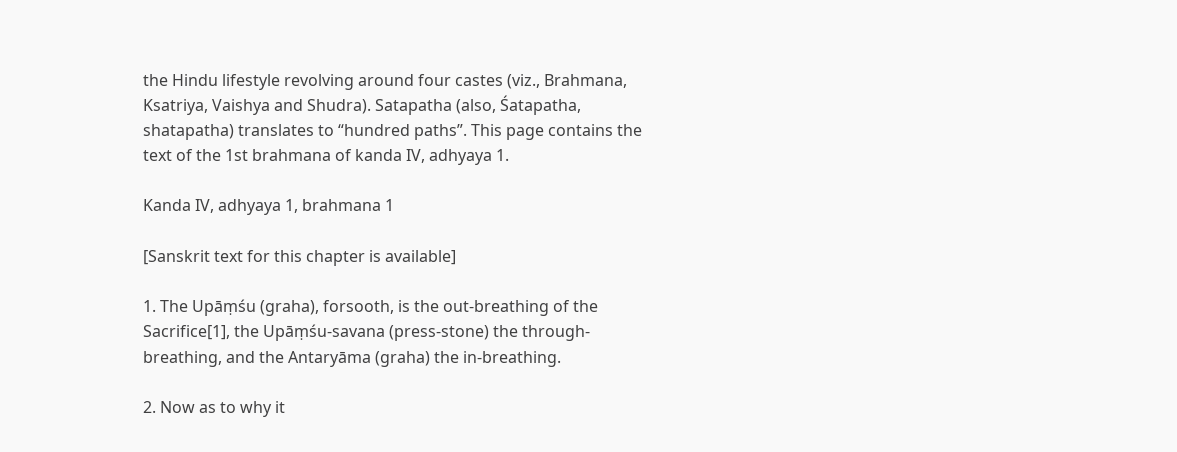the Hindu lifestyle revolving around four castes (viz., Brahmana, Ksatriya, Vaishya and Shudra). Satapatha (also, Śatapatha, shatapatha) translates to “hundred paths”. This page contains the text of the 1st brahmana of kanda IV, adhyaya 1.

Kanda IV, adhyaya 1, brahmana 1

[Sanskrit text for this chapter is available]

1. The Upāṃśu (graha), forsooth, is the out-breathing of the Sacrifice[1], the Upāṃśu-savana (press-stone) the through-breathing, and the Antaryāma (graha) the in-breathing.

2. Now as to why it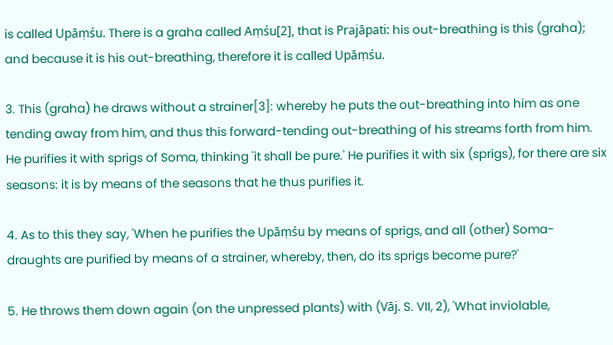is called Upāṃśu. There is a graha called Aṃśu[2], that is Prajāpati: his out-breathing is this (graha); and because it is his out-breathing, therefore it is called Upāṃśu.

3. This (graha) he draws without a strainer[3]: whereby he puts the out-breathing into him as one tending away from him, and thus this forward-tending out-breathing of his streams forth from him. He purifies it with sprigs of Soma, thinking 'it shall be pure.' He purifies it with six (sprigs), for there are six seasons: it is by means of the seasons that he thus purifies it.

4. As to this they say, 'When he purifies the Upāṃśu by means of sprigs, and all (other) Soma-draughts are purified by means of a strainer, whereby, then, do its sprigs become pure?'

5. He throws them down again (on the unpressed plants) with (Vāj. S. VII, 2), 'What inviolable,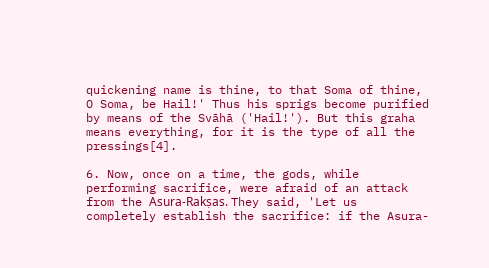quickening name is thine, to that Soma of thine, O Soma, be Hail!' Thus his sprigs become purified by means of the Svāhā ('Hail!'). But this graha means everything, for it is the type of all the pressings[4].

6. Now, once on a time, the gods, while performing sacrifice, were afraid of an attack from the Asura-Rakṣas. They said, 'Let us completely establish the sacrifice: if the Asura-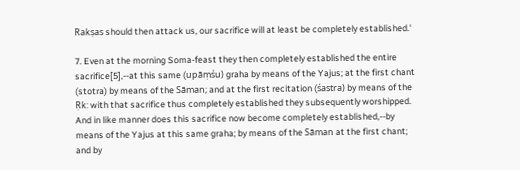Rakṣas should then attack us, our sacrifice will at least be completely established.'

7. Even at the morning Soma-feast they then completely established the entire sacrifice[5],--at this same (upāṃśu) graha by means of the Yajus; at the first chant (stotra) by means of the Sāman; and at the first recitation (śastra) by means of the Ṛk: with that sacrifice thus completely established they subsequently worshipped. And in like manner does this sacrifice now become completely established,--by means of the Yajus at this same graha; by means of the Sāman at the first chant; and by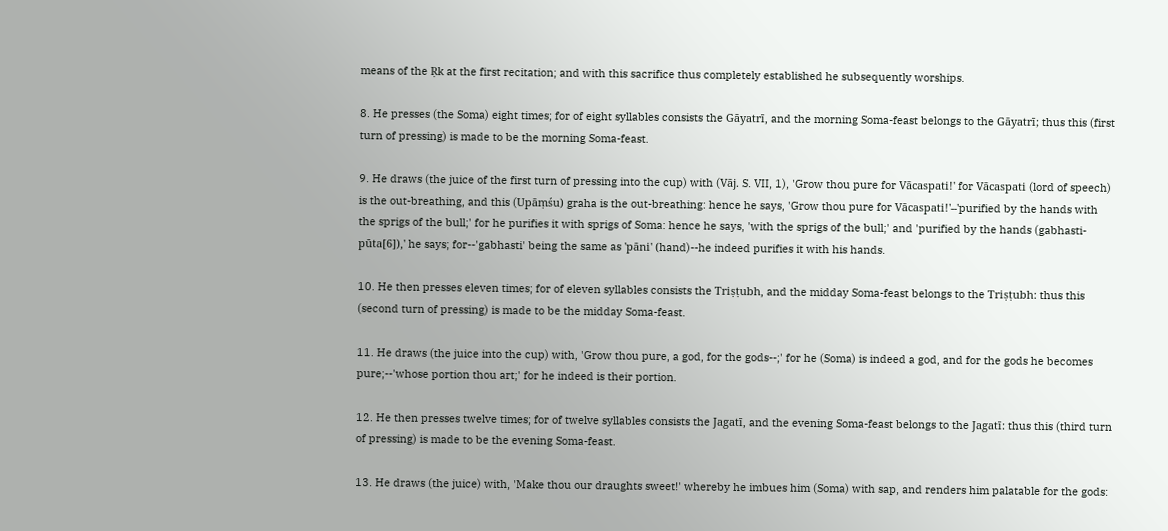means of the Ṛk at the first recitation; and with this sacrifice thus completely established he subsequently worships.

8. He presses (the Soma) eight times; for of eight syllables consists the Gāyatrī, and the morning Soma-feast belongs to the Gāyatrī; thus this (first turn of pressing) is made to be the morning Soma-feast.

9. He draws (the juice of the first turn of pressing into the cup) with (Vāj. S. VII, 1), 'Grow thou pure for Vācaspati!' for Vācaspati (lord of speech) is the out-breathing, and this (Upāṃśu) graha is the out-breathing: hence he says, 'Grow thou pure for Vācaspati!'--'purified by the hands with the sprigs of the bull;' for he purifies it with sprigs of Soma: hence he says, 'with the sprigs of the bull;' and 'purified by the hands (gabhasti-pūta[6]),' he says; for--'gabhasti' being the same as 'pāni' (hand)--he indeed purifies it with his hands.

10. He then presses eleven times; for of eleven syllables consists the Triṣṭubh, and the midday Soma-feast belongs to the Triṣṭubh: thus this (second turn of pressing) is made to be the midday Soma-feast.

11. He draws (the juice into the cup) with, 'Grow thou pure, a god, for the gods--;' for he (Soma) is indeed a god, and for the gods he becomes pure;--'whose portion thou art;' for he indeed is their portion.

12. He then presses twelve times; for of twelve syllables consists the Jagatī, and the evening Soma-feast belongs to the Jagatī: thus this (third turn of pressing) is made to be the evening Soma-feast.

13. He draws (the juice) with, 'Make thou our draughts sweet!' whereby he imbues him (Soma) with sap, and renders him palatable for the gods: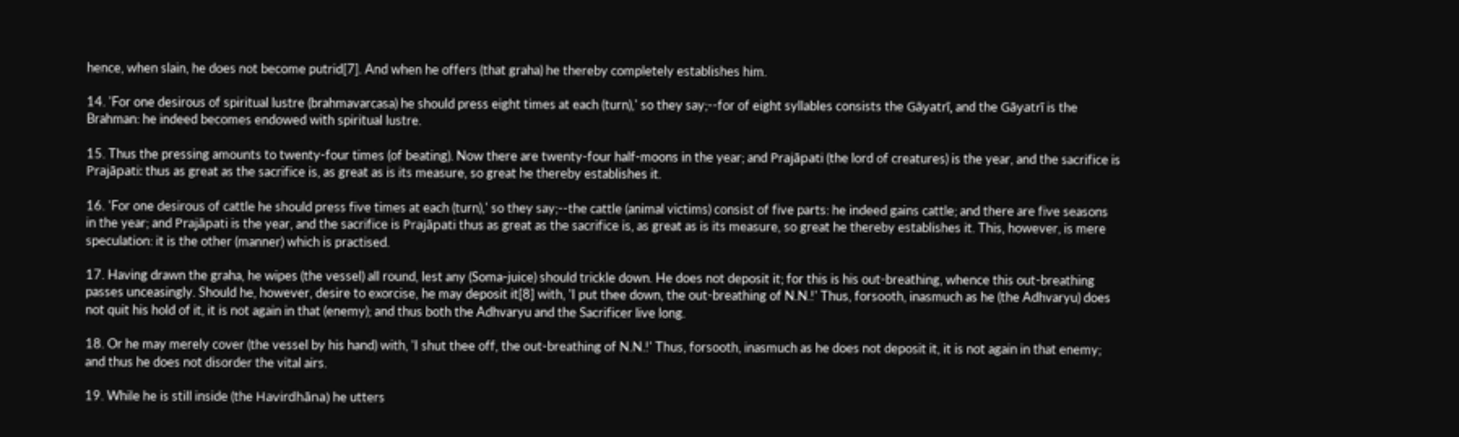hence, when slain, he does not become putrid[7]. And when he offers (that graha) he thereby completely establishes him.

14. 'For one desirous of spiritual lustre (brahmavarcasa) he should press eight times at each (turn),' so they say;--for of eight syllables consists the Gāyatrī, and the Gāyatrī is the Brahman: he indeed becomes endowed with spiritual lustre.

15. Thus the pressing amounts to twenty-four times (of beating). Now there are twenty-four half-moons in the year; and Prajāpati (the lord of creatures) is the year, and the sacrifice is Prajāpati: thus as great as the sacrifice is, as great as is its measure, so great he thereby establishes it.

16. 'For one desirous of cattle he should press five times at each (turn),' so they say;--the cattle (animal victims) consist of five parts: he indeed gains cattle; and there are five seasons in the year; and Prajāpati is the year, and the sacrifice is Prajāpati thus as great as the sacrifice is, as great as is its measure, so great he thereby establishes it. This, however, is mere speculation: it is the other (manner) which is practised.

17. Having drawn the graha, he wipes (the vessel) all round, lest any (Soma-juice) should trickle down. He does not deposit it; for this is his out-breathing, whence this out-breathing passes unceasingly. Should he, however, desire to exorcise, he may deposit it[8] with, 'I put thee down, the out-breathing of N.N.!' Thus, forsooth, inasmuch as he (the Adhvaryu) does not quit his hold of it, it is not again in that (enemy); and thus both the Adhvaryu and the Sacrificer live long.

18. Or he may merely cover (the vessel by his hand) with, 'I shut thee off, the out-breathing of N.N.!' Thus, forsooth, inasmuch as he does not deposit it, it is not again in that enemy; and thus he does not disorder the vital airs.

19. While he is still inside (the Havirdhāna) he utters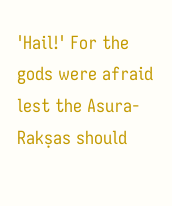'Hail!' For the gods were afraid lest the Asura-Rakṣas should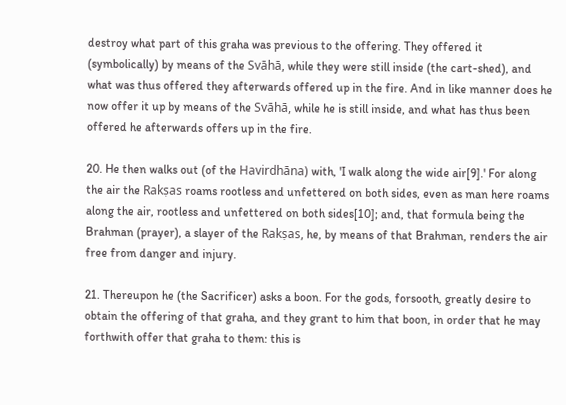destroy what part of this graha was previous to the offering. They offered it (symbolically) by means of the Svāhā, while they were still inside (the cart-shed), and what was thus offered they afterwards offered up in the fire. And in like manner does he now offer it up by means of the Svāhā, while he is still inside, and what has thus been offered he afterwards offers up in the fire.

20. He then walks out (of the Havirdhāna) with, 'I walk along the wide air[9].' For along the air the Rakṣas roams rootless and unfettered on both sides, even as man here roams along the air, rootless and unfettered on both sides[10]; and, that formula being the Brahman (prayer), a slayer of the Rakṣas, he, by means of that Brahman, renders the air free from danger and injury.

21. Thereupon he (the Sacrificer) asks a boon. For the gods, forsooth, greatly desire to obtain the offering of that graha, and they grant to him that boon, in order that he may forthwith offer that graha to them: this is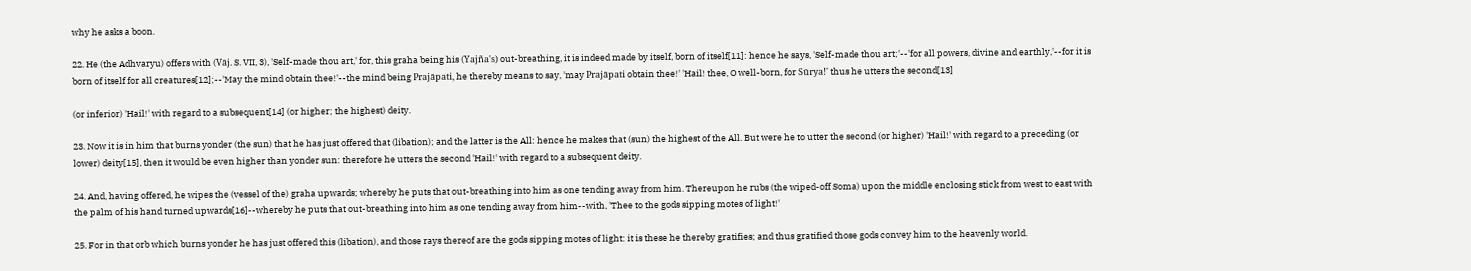why he asks a boon.

22. He (the Adhvaryu) offers with (Vāj. S. VII, 3), 'Self-made thou art,' for, this graha being his (Yajña's) out-breathing, it is indeed made by itself, born of itself[11]: hence he says, 'Self-made thou art;'--'for all powers, divine and earthly,'--for it is born of itself for all creatures[12];--'May the mind obtain thee!'--the mind being Prajāpati, he thereby means to say, 'may Prajāpati obtain thee!' 'Hail! thee, O well-born, for Sūrya!' thus he utters the second[13]

(or inferior) 'Hail!' with regard to a subsequent[14] (or higher; the highest) deity.

23. Now it is in him that burns yonder (the sun) that he has just offered that (libation); and the latter is the All: hence he makes that (sun) the highest of the All. But were he to utter the second (or higher) 'Hail!' with regard to a preceding (or lower) deity[15], then it would be even higher than yonder sun: therefore he utters the second 'Hail!' with regard to a subsequent deity.

24. And, having offered, he wipes the (vessel of the) graha upwards; whereby he puts that out-breathing into him as one tending away from him. Thereupon he rubs (the wiped-off Soma) upon the middle enclosing stick from west to east with the palm of his hand turned upwards[16]--whereby he puts that out-breathing into him as one tending away from him--with, 'Thee to the gods sipping motes of light!'

25. For in that orb which burns yonder he has just offered this (libation), and those rays thereof are the gods sipping motes of light: it is these he thereby gratifies; and thus gratified those gods convey him to the heavenly world.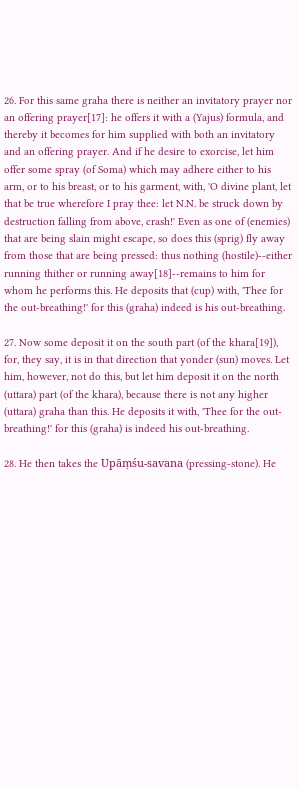26. For this same graha there is neither an invitatory prayer nor an offering prayer[17]: he offers it with a (Yajus) formula, and thereby it becomes for him supplied with both an invitatory and an offering prayer. And if he desire to exorcise, let him offer some spray (of Soma) which may adhere either to his arm, or to his breast, or to his garment, with, 'O divine plant, let that be true wherefore I pray thee: let N.N. be struck down by destruction falling from above, crash!' Even as one of (enemies) that are being slain might escape, so does this (sprig) fly away from those that are being pressed: thus nothing (hostile)--either running thither or running away[18]--remains to him for whom he performs this. He deposits that (cup) with, 'Thee for the out-breathing!' for this (graha) indeed is his out-breathing.

27. Now some deposit it on the south part (of the khara[19]), for, they say, it is in that direction that yonder (sun) moves. Let him, however, not do this, but let him deposit it on the north (uttara) part (of the khara), because there is not any higher (uttara) graha than this. He deposits it with, 'Thee for the out-breathing!' for this (graha) is indeed his out-breathing.

28. He then takes the Upāṃśu-savana (pressing-stone). He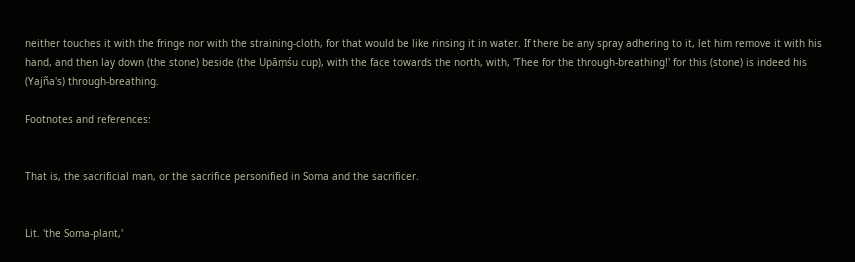neither touches it with the fringe nor with the straining-cloth, for that would be like rinsing it in water. If there be any spray adhering to it, let him remove it with his hand, and then lay down (the stone) beside (the Upāṃśu cup), with the face towards the north, with, 'Thee for the through-breathing!' for this (stone) is indeed his (Yajña's) through-breathing.

Footnotes and references:


That is, the sacrificial man, or the sacrifice personified in Soma and the sacrificer.


Lit. 'the Soma-plant,'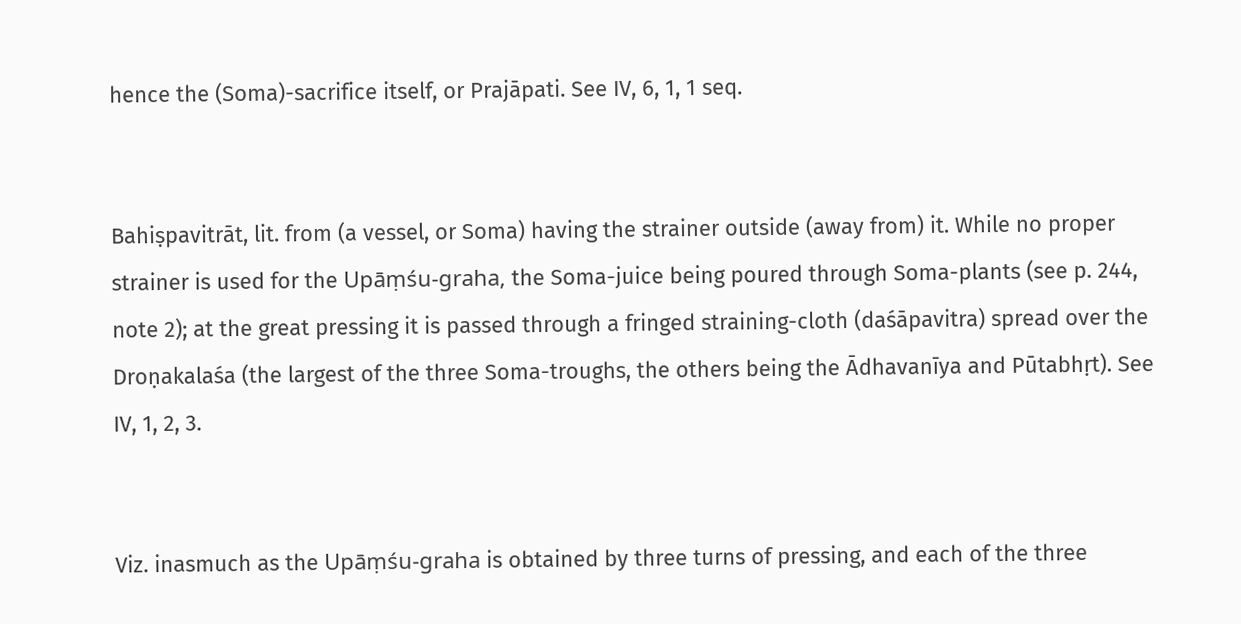hence the (Soma)-sacrifice itself, or Prajāpati. See IV, 6, 1, 1 seq.


Bahiṣpavitrāt, lit. from (a vessel, or Soma) having the strainer outside (away from) it. While no proper strainer is used for the Upāṃśu-graha, the Soma-juice being poured through Soma-plants (see p. 244, note 2); at the great pressing it is passed through a fringed straining-cloth (daśāpavitra) spread over the Droṇakalaśa (the largest of the three Soma-troughs, the others being the Ādhavanīya and Pūtabhṛt). See IV, 1, 2, 3.


Viz. inasmuch as the Upāṃśu-graha is obtained by three turns of pressing, and each of the three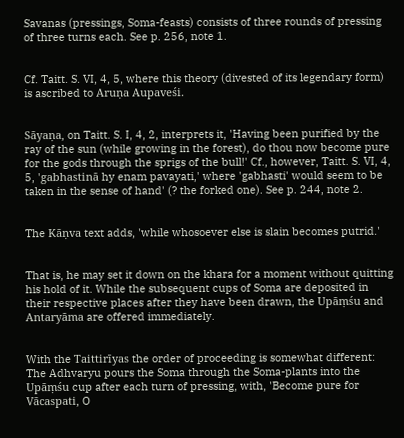Savanas (pressings, Soma-feasts) consists of three rounds of pressing of three turns each. See p. 256, note 1.


Cf. Taitt. S. VI, 4, 5, where this theory (divested of its legendary form) is ascribed to Aruṇa Aupaveśi.


Sāyaṇa, on Taitt. S. I, 4, 2, interprets it, 'Having been purified by the ray of the sun (while growing in the forest), do thou now become pure for the gods through the sprigs of the bull!' Cf., however, Taitt. S. VI, 4, 5, 'gabhastinā hy enam pavayati,' where 'gabhasti' would seem to be taken in the sense of hand' (? the forked one). See p. 244, note 2.


The Kāṇva text adds, 'while whosoever else is slain becomes putrid.'


That is, he may set it down on the khara for a moment without quitting his hold of it. While the subsequent cups of Soma are deposited in their respective places after they have been drawn, the Upāṃśu and Antaryāma are offered immediately.


With the Taittirīyas the order of proceeding is somewhat different: The Adhvaryu pours the Soma through the Soma-plants into the Upāṃśu cup after each turn of pressing, with, 'Become pure for Vācaspati, O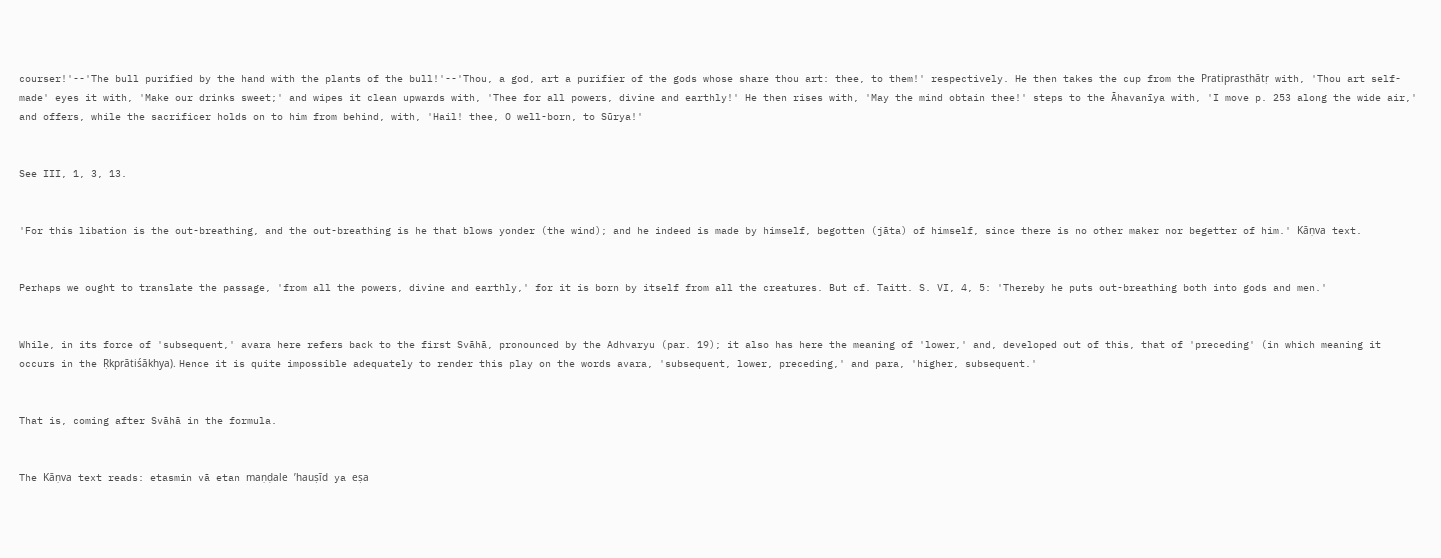courser!'--'The bull purified by the hand with the plants of the bull!'--'Thou, a god, art a purifier of the gods whose share thou art: thee, to them!' respectively. He then takes the cup from the Pratiprasthātṛ with, 'Thou art self-made' eyes it with, 'Make our drinks sweet;' and wipes it clean upwards with, 'Thee for all powers, divine and earthly!' He then rises with, 'May the mind obtain thee!' steps to the Āhavanīya with, 'I move p. 253 along the wide air,' and offers, while the sacrificer holds on to him from behind, with, 'Hail! thee, O well-born, to Sūrya!'


See III, 1, 3, 13.


'For this libation is the out-breathing, and the out-breathing is he that blows yonder (the wind); and he indeed is made by himself, begotten (jāta) of himself, since there is no other maker nor begetter of him.' Kāṇva text.


Perhaps we ought to translate the passage, 'from all the powers, divine and earthly,' for it is born by itself from all the creatures. But cf. Taitt. S. VI, 4, 5: 'Thereby he puts out-breathing both into gods and men.'


While, in its force of 'subsequent,' avara here refers back to the first Svāhā, pronounced by the Adhvaryu (par. 19); it also has here the meaning of 'lower,' and, developed out of this, that of 'preceding' (in which meaning it occurs in the Ṛkprātiśākhya). Hence it is quite impossible adequately to render this play on the words avara, 'subsequent, lower, preceding,' and para, 'higher, subsequent.'


That is, coming after Svāhā in the formula.


The Kāṇva text reads: etasmin vā etan maṇḍale ’hauṣīd ya eṣa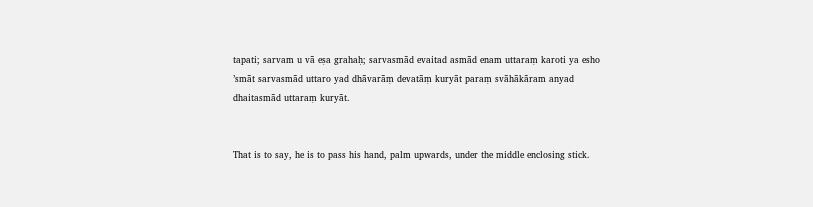tapati; sarvam u vā eṣa grahaḥ; sarvasmād evaitad asmād enam uttaraṃ karoti ya esho ’smāt sarvasmād uttaro yad dhāvarāṃ devatāṃ kuryāt paraṃ svāhākāram anyad dhaitasmād uttaraṃ kuryāt.


That is to say, he is to pass his hand, palm upwards, under the middle enclosing stick.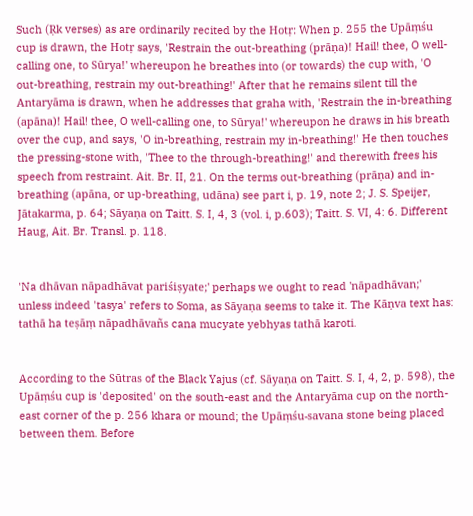Such (Ṛk verses) as are ordinarily recited by the Hotṛ: When p. 255 the Upāṃśu cup is drawn, the Hotṛ says, 'Restrain the out-breathing (prāṇa)! Hail! thee, O well-calling one, to Sūrya!' whereupon he breathes into (or towards) the cup with, 'O out-breathing, restrain my out-breathing!' After that he remains silent till the Antaryāma is drawn, when he addresses that graha with, 'Restrain the in-breathing (apāna)! Hail! thee, O well-calling one, to Sūrya!' whereupon he draws in his breath over the cup, and says, 'O in-breathing, restrain my in-breathing!' He then touches the pressing-stone with, 'Thee to the through-breathing!' and therewith frees his speech from restraint. Ait. Br. II, 21. On the terms out-breathing (prāṇa) and in-breathing (apāna, or up-breathing, udāna) see part i, p. 19, note 2; J. S. Speijer, Jātakarma, p. 64; Sāyaṇa on Taitt. S. I, 4, 3 (vol. i, p.603); Taitt. S. VI, 4: 6. Different Haug, Ait. Br. Transl. p. 118.


'Na dhāvan nāpadhāvat pariśiṣyate;' perhaps we ought to read 'nāpadhāvan;' unless indeed 'tasya' refers to Soma, as Sāyaṇa seems to take it. The Kāṇva text has: tathā ha teṣāṃ nāpadhāvañs cana mucyate yebhyas tathā karoti.


According to the Sūtras of the Black Yajus (cf. Sāyaṇa on Taitt. S. I, 4, 2, p. 598), the Upāṃśu cup is 'deposited' on the south-east and the Antaryāma cup on the north-east corner of the p. 256 khara or mound; the Upāṃśu-savana stone being placed between them. Before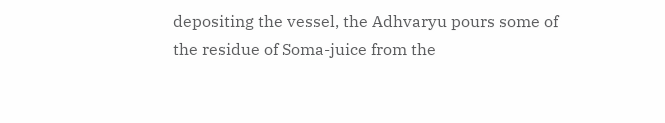depositing the vessel, the Adhvaryu pours some of the residue of Soma-juice from the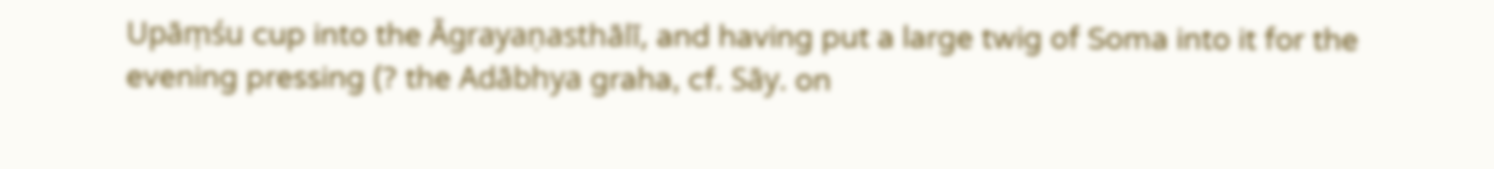Upāṃśu cup into the Āgrayaṇasthālī, and having put a large twig of Soma into it for the evening pressing (? the Adābhya graha, cf. Sāy. on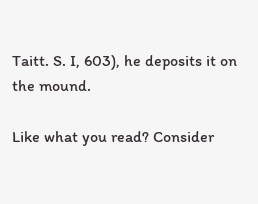Taitt. S. I, 603), he deposits it on the mound.

Like what you read? Consider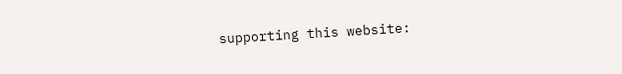supporting this website: